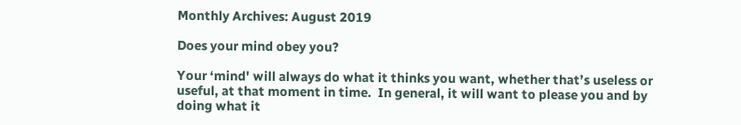Monthly Archives: August 2019

Does your mind obey you?

Your ‘mind' will always do what it thinks you want, whether that’s useless or useful, at that moment in time.  In general, it will want to please you and by doing what it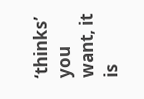‘thinks’ you want, it is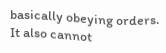basically obeying orders. It also cannot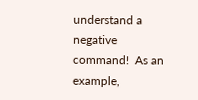understand a negative command!  As an example,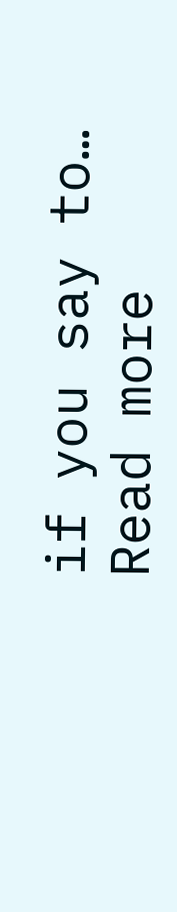if you say to…
Read more